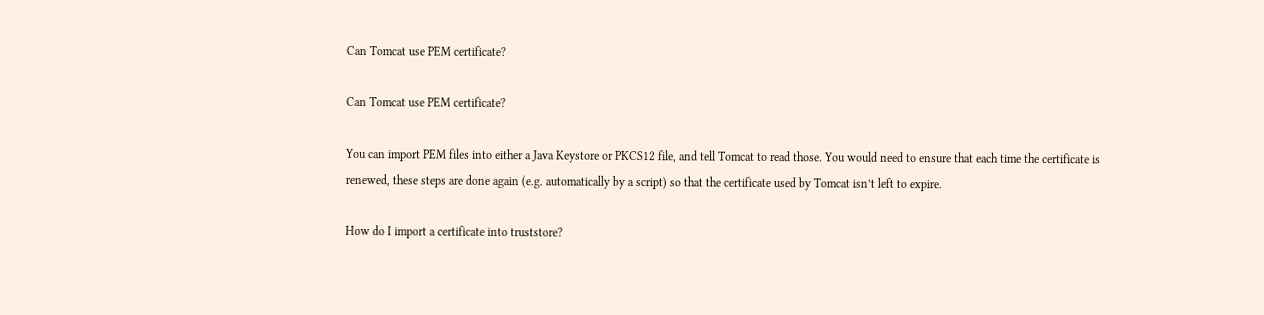Can Tomcat use PEM certificate?

Can Tomcat use PEM certificate?

You can import PEM files into either a Java Keystore or PKCS12 file, and tell Tomcat to read those. You would need to ensure that each time the certificate is renewed, these steps are done again (e.g. automatically by a script) so that the certificate used by Tomcat isn’t left to expire.

How do I import a certificate into truststore?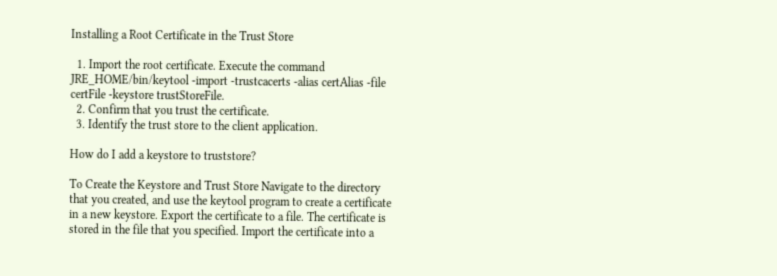Installing a Root Certificate in the Trust Store

  1. Import the root certificate. Execute the command JRE_HOME/bin/keytool -import -trustcacerts -alias certAlias -file certFile -keystore trustStoreFile.
  2. Confirm that you trust the certificate.
  3. Identify the trust store to the client application.

How do I add a keystore to truststore?

To Create the Keystore and Trust Store Navigate to the directory that you created, and use the keytool program to create a certificate in a new keystore. Export the certificate to a file. The certificate is stored in the file that you specified. Import the certificate into a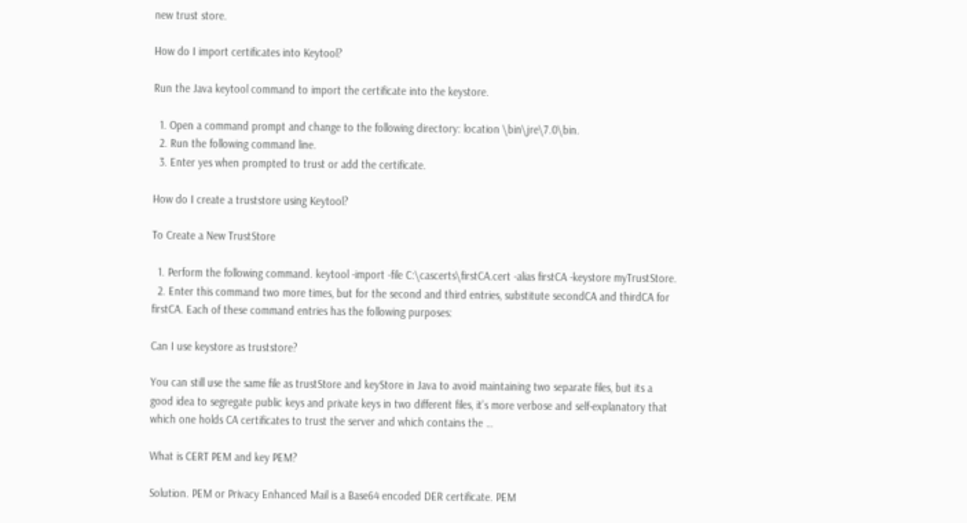new trust store.

How do I import certificates into Keytool?

Run the Java keytool command to import the certificate into the keystore.

  1. Open a command prompt and change to the following directory: location \bin\jre\7.0\bin.
  2. Run the following command line.
  3. Enter yes when prompted to trust or add the certificate.

How do I create a truststore using Keytool?

To Create a New TrustStore

  1. Perform the following command. keytool -import -file C:\cascerts\firstCA.cert -alias firstCA -keystore myTrustStore.
  2. Enter this command two more times, but for the second and third entries, substitute secondCA and thirdCA for firstCA. Each of these command entries has the following purposes:

Can I use keystore as truststore?

You can still use the same file as trustStore and keyStore in Java to avoid maintaining two separate files, but its a good idea to segregate public keys and private keys in two different files, it’s more verbose and self-explanatory that which one holds CA certificates to trust the server and which contains the …

What is CERT PEM and key PEM?

Solution. PEM or Privacy Enhanced Mail is a Base64 encoded DER certificate. PEM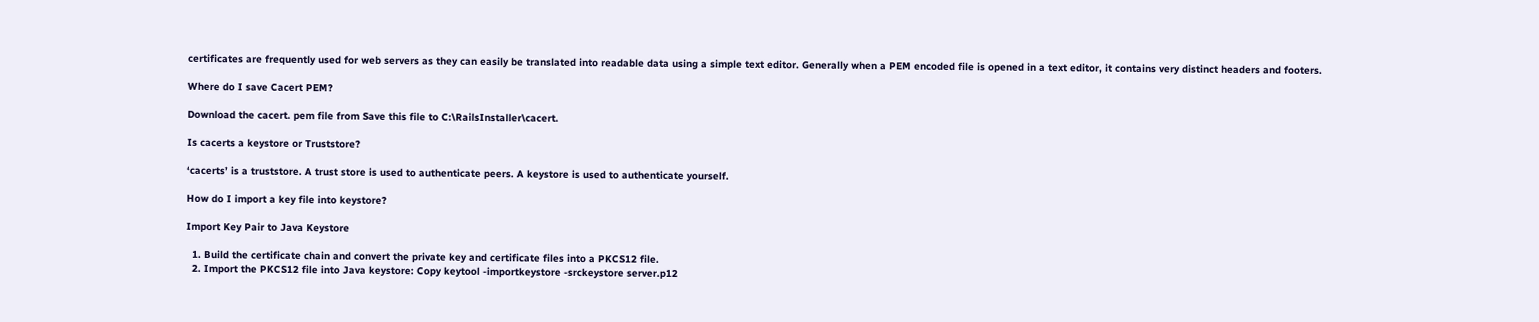certificates are frequently used for web servers as they can easily be translated into readable data using a simple text editor. Generally when a PEM encoded file is opened in a text editor, it contains very distinct headers and footers.

Where do I save Cacert PEM?

Download the cacert. pem file from Save this file to C:\RailsInstaller\cacert.

Is cacerts a keystore or Truststore?

‘cacerts’ is a truststore. A trust store is used to authenticate peers. A keystore is used to authenticate yourself.

How do I import a key file into keystore?

Import Key Pair to Java Keystore

  1. Build the certificate chain and convert the private key and certificate files into a PKCS12 file.
  2. Import the PKCS12 file into Java keystore: Copy keytool -importkeystore -srckeystore server.p12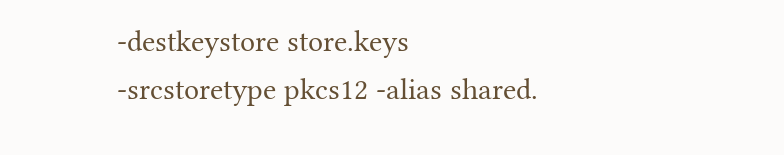-destkeystore store.keys -srcstoretype pkcs12 -alias shared.